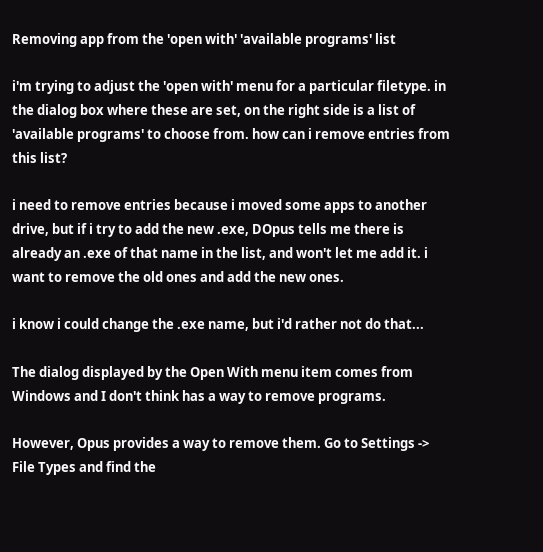Removing app from the 'open with' 'available programs' list

i'm trying to adjust the 'open with' menu for a particular filetype. in the dialog box where these are set, on the right side is a list of 'available programs' to choose from. how can i remove entries from this list?

i need to remove entries because i moved some apps to another drive, but if i try to add the new .exe, DOpus tells me there is already an .exe of that name in the list, and won't let me add it. i want to remove the old ones and add the new ones.

i know i could change the .exe name, but i'd rather not do that...

The dialog displayed by the Open With menu item comes from Windows and I don't think has a way to remove programs.

However, Opus provides a way to remove them. Go to Settings -> File Types and find the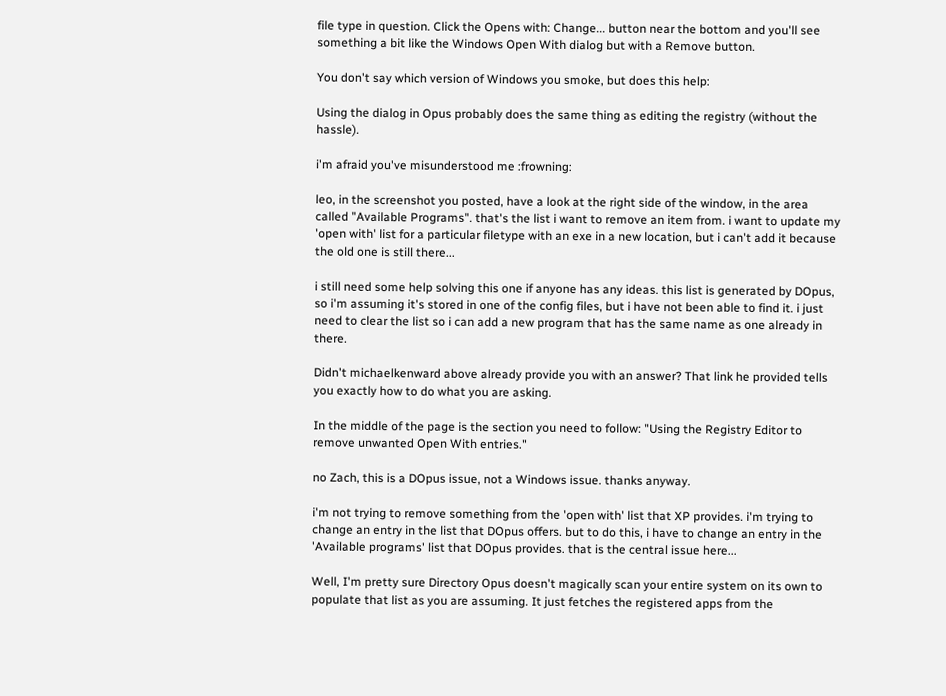file type in question. Click the Opens with: Change... button near the bottom and you'll see something a bit like the Windows Open With dialog but with a Remove button.

You don't say which version of Windows you smoke, but does this help:

Using the dialog in Opus probably does the same thing as editing the registry (without the hassle).

i'm afraid you've misunderstood me :frowning:

leo, in the screenshot you posted, have a look at the right side of the window, in the area called "Available Programs". that's the list i want to remove an item from. i want to update my 'open with' list for a particular filetype with an exe in a new location, but i can't add it because the old one is still there...

i still need some help solving this one if anyone has any ideas. this list is generated by DOpus, so i'm assuming it's stored in one of the config files, but i have not been able to find it. i just need to clear the list so i can add a new program that has the same name as one already in there.

Didn't michaelkenward above already provide you with an answer? That link he provided tells you exactly how to do what you are asking.

In the middle of the page is the section you need to follow: "Using the Registry Editor to remove unwanted Open With entries."

no Zach, this is a DOpus issue, not a Windows issue. thanks anyway.

i'm not trying to remove something from the 'open with' list that XP provides. i'm trying to change an entry in the list that DOpus offers. but to do this, i have to change an entry in the 'Available programs' list that DOpus provides. that is the central issue here...

Well, I'm pretty sure Directory Opus doesn't magically scan your entire system on its own to populate that list as you are assuming. It just fetches the registered apps from the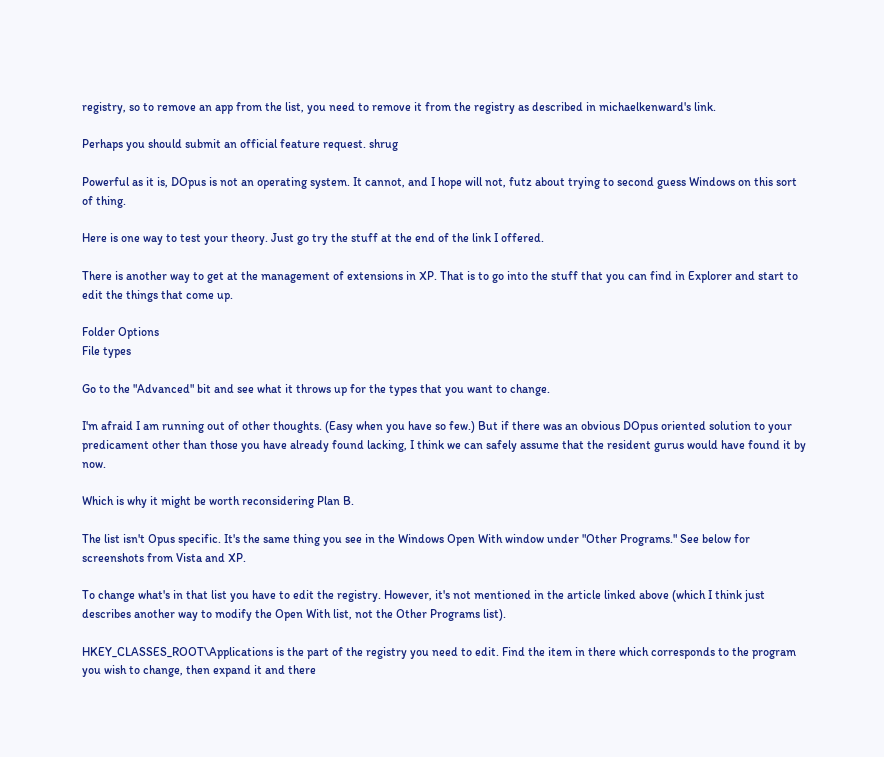registry, so to remove an app from the list, you need to remove it from the registry as described in michaelkenward's link.

Perhaps you should submit an official feature request. shrug

Powerful as it is, DOpus is not an operating system. It cannot, and I hope will not, futz about trying to second guess Windows on this sort of thing.

Here is one way to test your theory. Just go try the stuff at the end of the link I offered.

There is another way to get at the management of extensions in XP. That is to go into the stuff that you can find in Explorer and start to edit the things that come up.

Folder Options
File types

Go to the "Advanced" bit and see what it throws up for the types that you want to change.

I'm afraid I am running out of other thoughts. (Easy when you have so few.) But if there was an obvious DOpus oriented solution to your predicament other than those you have already found lacking, I think we can safely assume that the resident gurus would have found it by now.

Which is why it might be worth reconsidering Plan B.

The list isn't Opus specific. It's the same thing you see in the Windows Open With window under "Other Programs." See below for screenshots from Vista and XP.

To change what's in that list you have to edit the registry. However, it's not mentioned in the article linked above (which I think just describes another way to modify the Open With list, not the Other Programs list).

HKEY_CLASSES_ROOT\Applications is the part of the registry you need to edit. Find the item in there which corresponds to the program you wish to change, then expand it and there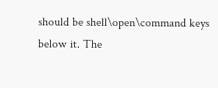should be shell\open\command keys below it. The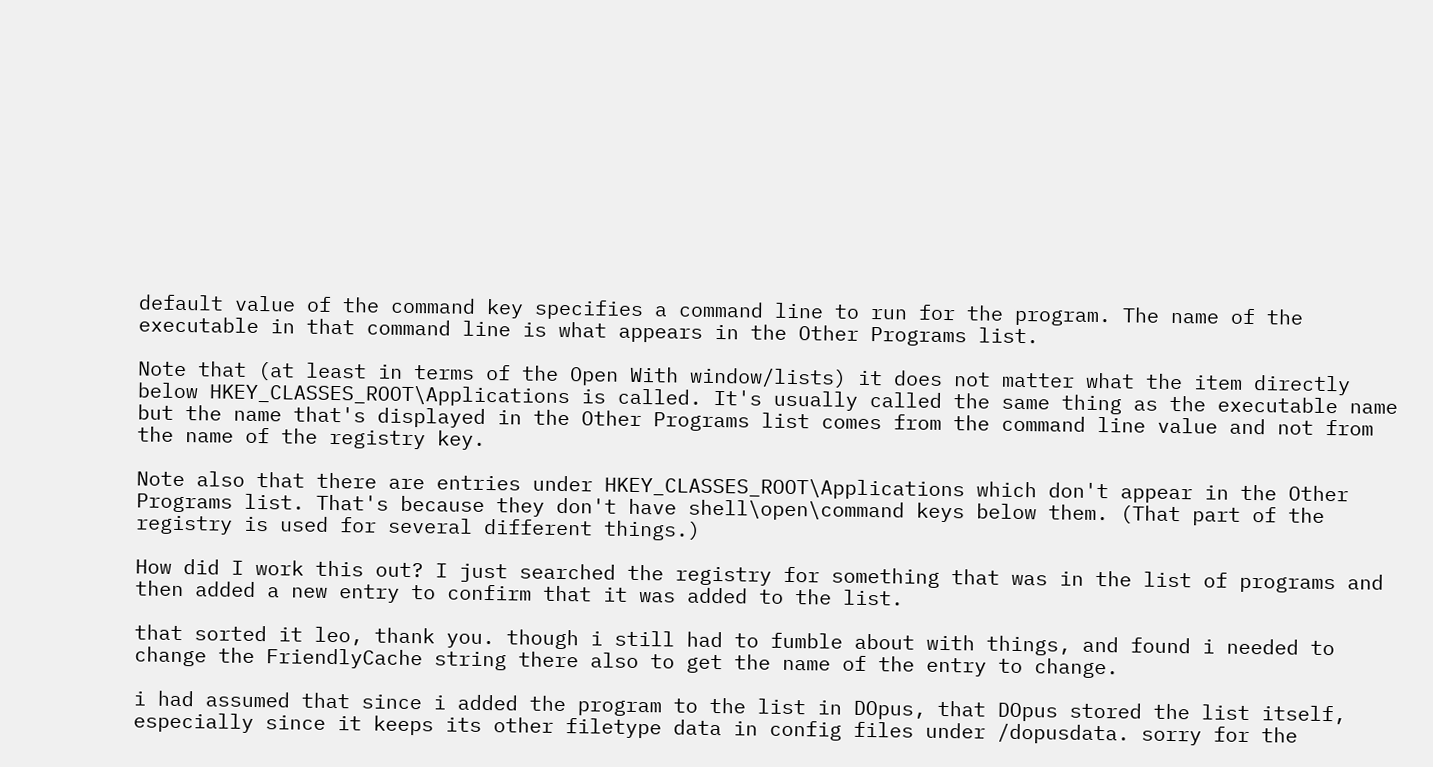default value of the command key specifies a command line to run for the program. The name of the executable in that command line is what appears in the Other Programs list.

Note that (at least in terms of the Open With window/lists) it does not matter what the item directly below HKEY_CLASSES_ROOT\Applications is called. It's usually called the same thing as the executable name but the name that's displayed in the Other Programs list comes from the command line value and not from the name of the registry key.

Note also that there are entries under HKEY_CLASSES_ROOT\Applications which don't appear in the Other Programs list. That's because they don't have shell\open\command keys below them. (That part of the registry is used for several different things.)

How did I work this out? I just searched the registry for something that was in the list of programs and then added a new entry to confirm that it was added to the list.

that sorted it leo, thank you. though i still had to fumble about with things, and found i needed to change the FriendlyCache string there also to get the name of the entry to change.

i had assumed that since i added the program to the list in DOpus, that DOpus stored the list itself, especially since it keeps its other filetype data in config files under /dopusdata. sorry for the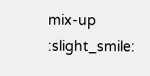mix-up :slight_smile: